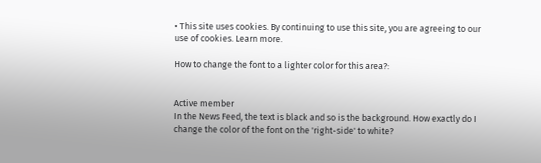• This site uses cookies. By continuing to use this site, you are agreeing to our use of cookies. Learn more.

How to change the font to a lighter color for this area?:


Active member
In the News Feed, the text is black and so is the background. How exactly do I change the color of the font on the 'right-side' to white?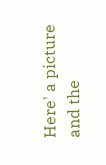Here' a picture and the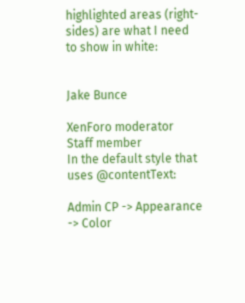highlighted areas (right-sides) are what I need to show in white:


Jake Bunce

XenForo moderator
Staff member
In the default style that uses @contentText:

Admin CP -> Appearance -> Color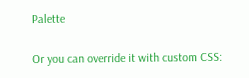Palette

Or you can override it with custom CSS: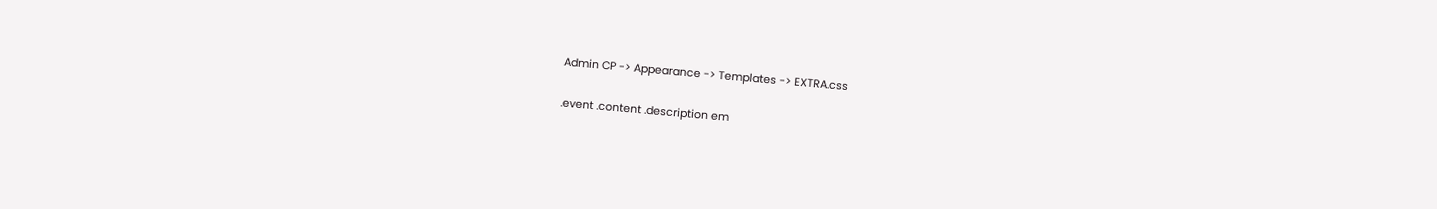Admin CP -> Appearance -> Templates -> EXTRA.css

.event .content .description em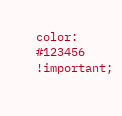color: #123456 !important;